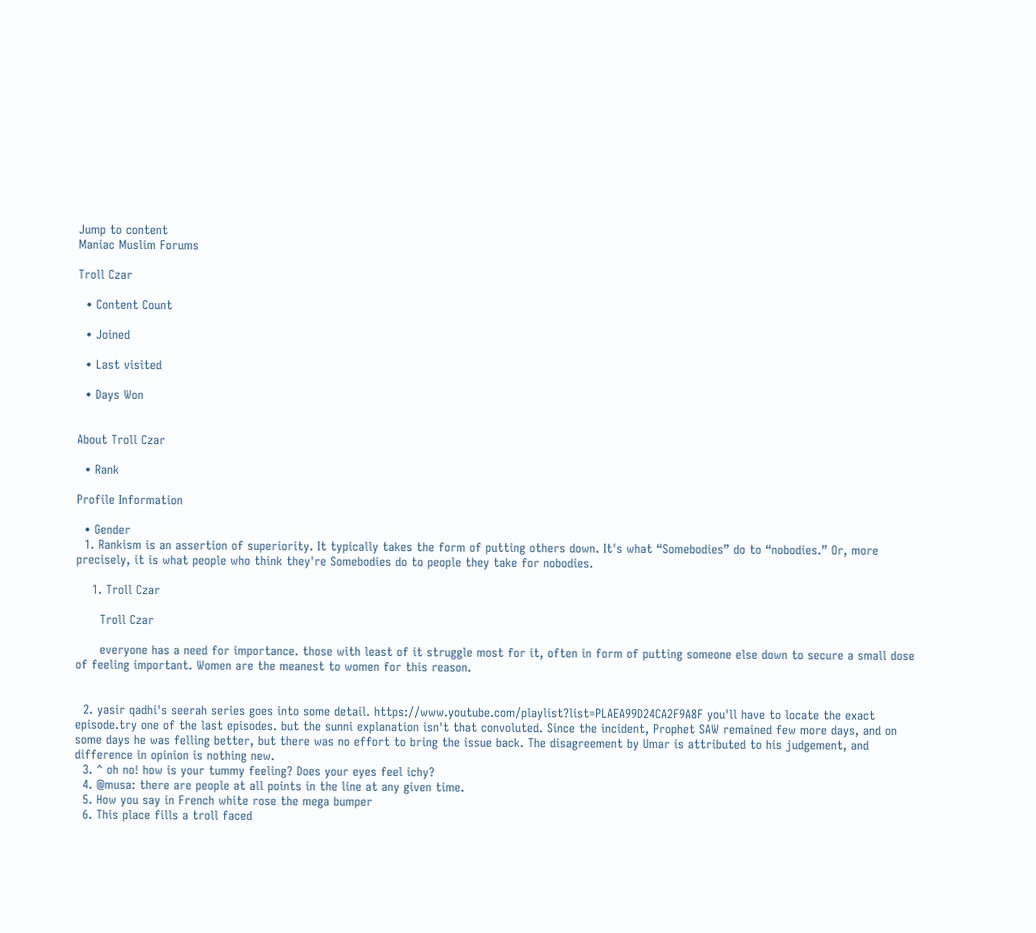Jump to content
Maniac Muslim Forums

Troll Czar

  • Content Count

  • Joined

  • Last visited

  • Days Won


About Troll Czar

  • Rank

Profile Information

  • Gender
  1. Rankism is an assertion of superiority. It typically takes the form of putting others down. It's what “Somebodies” do to “nobodies.” Or, more precisely, it is what people who think they're Somebodies do to people they take for nobodies.

    1. Troll Czar

      Troll Czar

      everyone has a need for importance. those with least of it struggle most for it, often in form of putting someone else down to secure a small dose of feeling important. Women are the meanest to women for this reason.


  2. yasir qadhi's seerah series goes into some detail. https://www.youtube.com/playlist?list=PLAEA99D24CA2F9A8F you'll have to locate the exact episode.try one of the last episodes. but the sunni explanation isn't that convoluted. Since the incident, Prophet SAW remained few more days, and on some days he was felling better, but there was no effort to bring the issue back. The disagreement by Umar is attributed to his judgement, and difference in opinion is nothing new.
  3. ^ oh no! how is your tummy feeling? Does your eyes feel ichy?
  4. @musa: there are people at all points in the line at any given time.
  5. How you say in French white rose the mega bumper
  6. This place fills a troll faced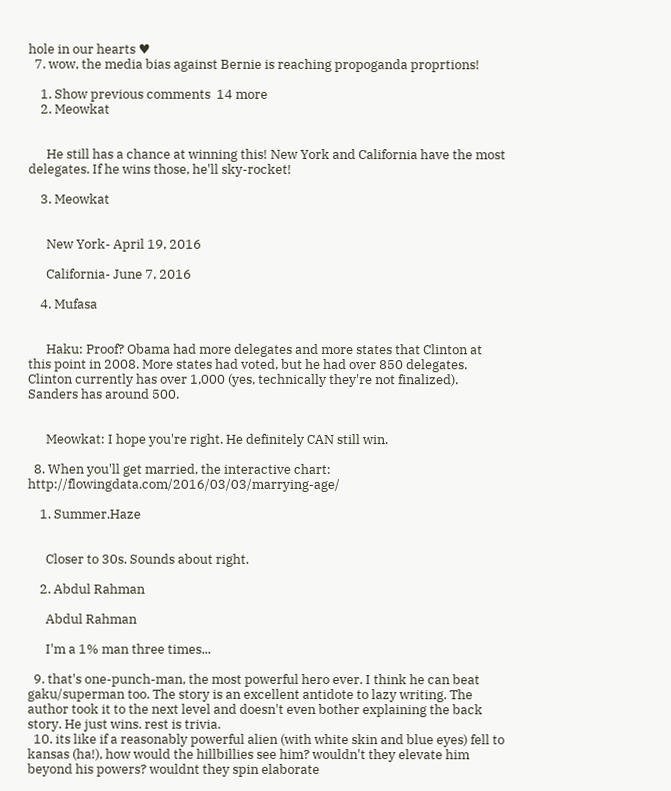hole in our hearts ♥
  7. wow, the media bias against Bernie is reaching propoganda proprtions!

    1. Show previous comments  14 more
    2. Meowkat


      He still has a chance at winning this! New York and California have the most delegates. If he wins those, he'll sky-rocket!

    3. Meowkat


      New York- April 19, 2016

      California- June 7, 2016

    4. Mufasa


      Haku: Proof? Obama had more delegates and more states that Clinton at this point in 2008. More states had voted, but he had over 850 delegates. Clinton currently has over 1,000 (yes, technically they're not finalized). Sanders has around 500.


      Meowkat: I hope you're right. He definitely CAN still win.

  8. When you'll get married, the interactive chart: http://flowingdata.com/2016/03/03/marrying-age/

    1. Summer.Haze


      Closer to 30s. Sounds about right.

    2. Abdul Rahman

      Abdul Rahman

      I'm a 1% man three times...

  9. that's one-punch-man, the most powerful hero ever. I think he can beat gaku/superman too. The story is an excellent antidote to lazy writing. The author took it to the next level and doesn't even bother explaining the back story. He just wins. rest is trivia.
  10. its like if a reasonably powerful alien (with white skin and blue eyes) fell to kansas (ha!), how would the hillbillies see him? wouldn't they elevate him beyond his powers? wouldnt they spin elaborate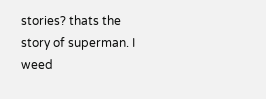stories? thats the story of superman. I weed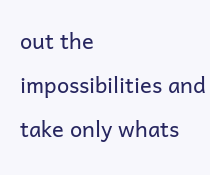out the impossibilities and take only whats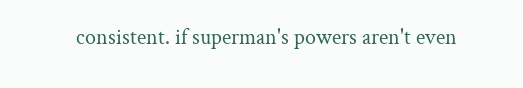consistent. if superman's powers aren't even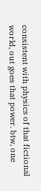consistent with physics of that fictional world, out goes that power. btw, one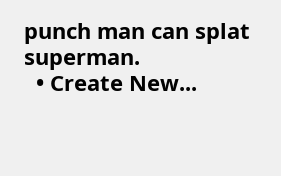punch man can splat superman.
  • Create New...